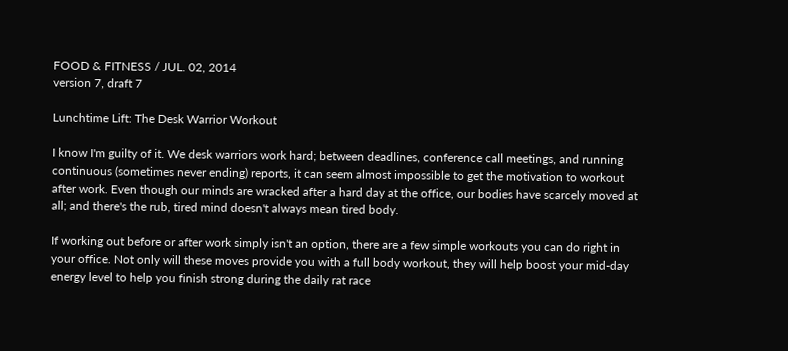FOOD & FITNESS / JUL. 02, 2014
version 7, draft 7

Lunchtime Lift: The Desk Warrior Workout

I know I'm guilty of it. We desk warriors work hard; between deadlines, conference call meetings, and running continuous (sometimes never ending) reports, it can seem almost impossible to get the motivation to workout after work. Even though our minds are wracked after a hard day at the office, our bodies have scarcely moved at all; and there's the rub, tired mind doesn't always mean tired body.

If working out before or after work simply isn't an option, there are a few simple workouts you can do right in your office. Not only will these moves provide you with a full body workout, they will help boost your mid-day energy level to help you finish strong during the daily rat race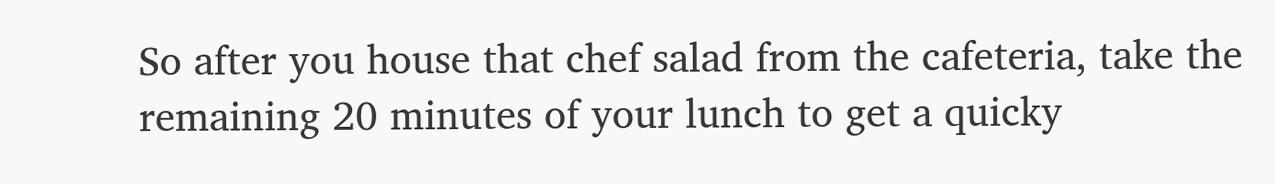So after you house that chef salad from the cafeteria, take the remaining 20 minutes of your lunch to get a quicky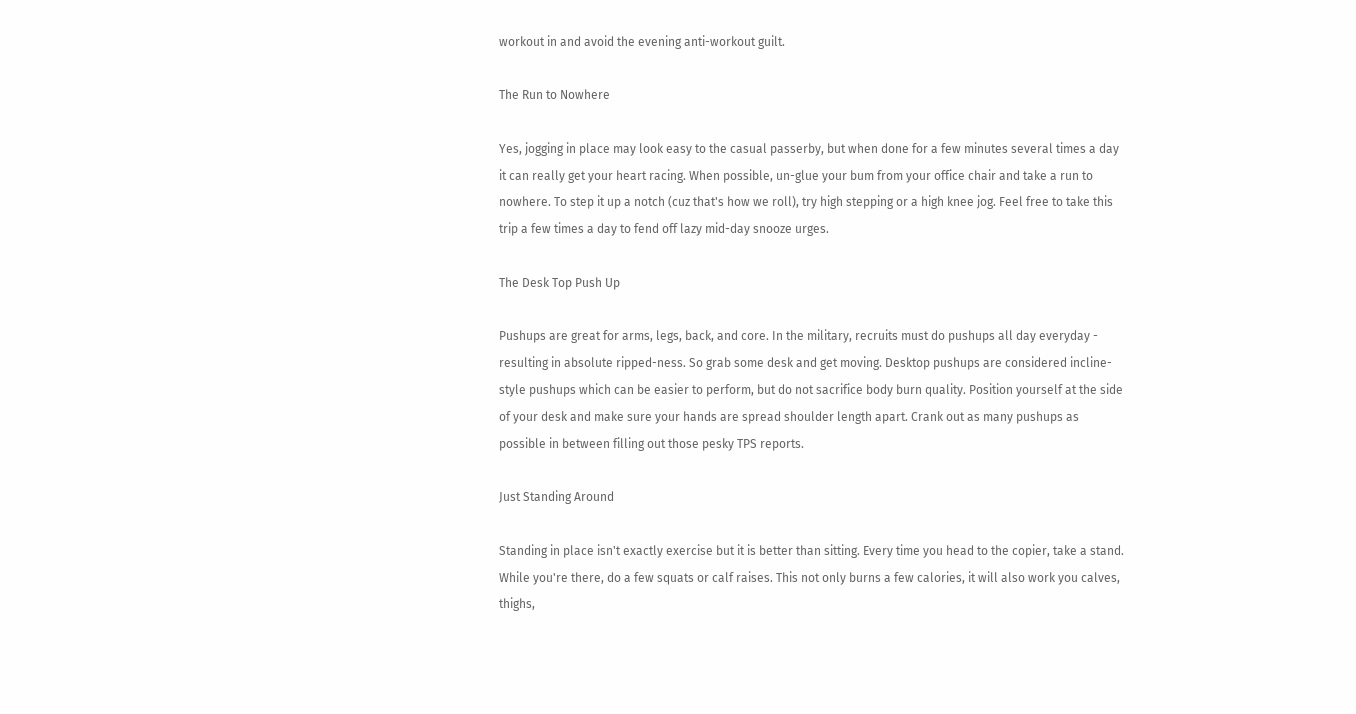workout in and avoid the evening anti-workout guilt.

The Run to Nowhere

Yes, jogging in place may look easy to the casual passerby, but when done for a few minutes several times a day it can really get your heart racing. When possible, un-glue your bum from your office chair and take a run to nowhere. To step it up a notch (cuz that's how we roll), try high stepping or a high knee jog. Feel free to take this trip a few times a day to fend off lazy mid-day snooze urges.

The Desk Top Push Up

Pushups are great for arms, legs, back, and core. In the military, recruits must do pushups all day everyday - resulting in absolute ripped-ness. So grab some desk and get moving. Desktop pushups are considered incline-style pushups which can be easier to perform, but do not sacrifice body burn quality. Position yourself at the side of your desk and make sure your hands are spread shoulder length apart. Crank out as many pushups as possible in between filling out those pesky TPS reports.

Just Standing Around

Standing in place isn't exactly exercise but it is better than sitting. Every time you head to the copier, take a stand. While you're there, do a few squats or calf raises. This not only burns a few calories, it will also work you calves, thighs,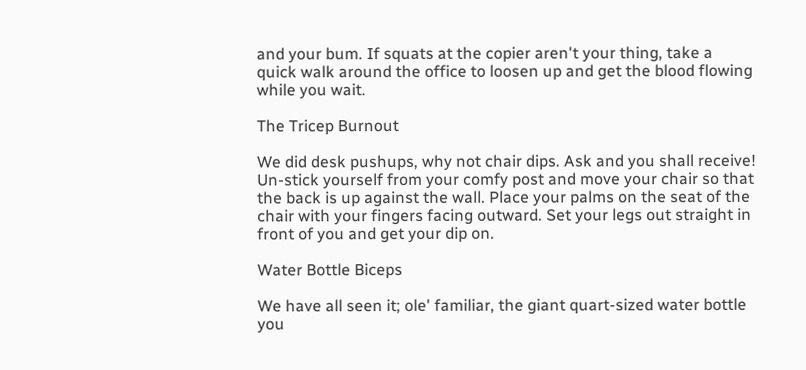and your bum. If squats at the copier aren't your thing, take a quick walk around the office to loosen up and get the blood flowing while you wait.

The Tricep Burnout

We did desk pushups, why not chair dips. Ask and you shall receive! Un-stick yourself from your comfy post and move your chair so that the back is up against the wall. Place your palms on the seat of the chair with your fingers facing outward. Set your legs out straight in front of you and get your dip on.

Water Bottle Biceps

We have all seen it; ole' familiar, the giant quart-sized water bottle you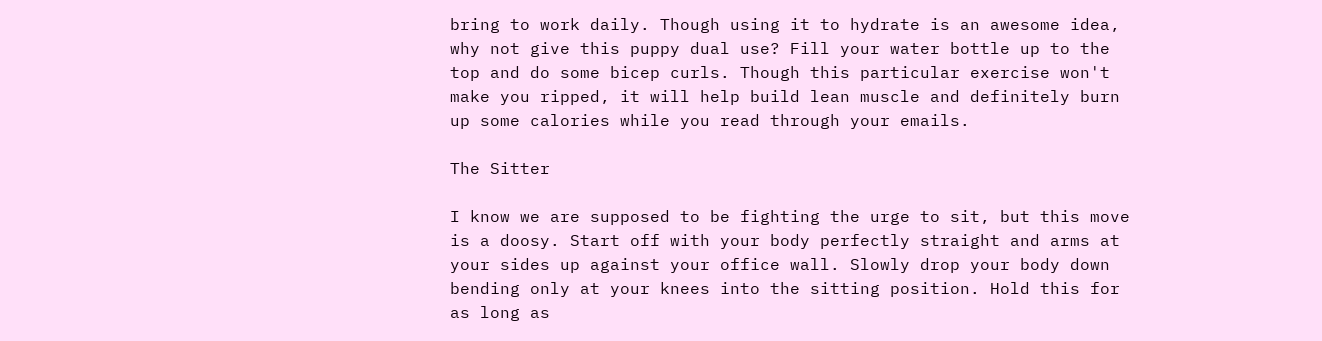bring to work daily. Though using it to hydrate is an awesome idea, why not give this puppy dual use? Fill your water bottle up to the top and do some bicep curls. Though this particular exercise won't make you ripped, it will help build lean muscle and definitely burn up some calories while you read through your emails.

The Sitter

I know we are supposed to be fighting the urge to sit, but this move is a doosy. Start off with your body perfectly straight and arms at your sides up against your office wall. Slowly drop your body down bending only at your knees into the sitting position. Hold this for as long as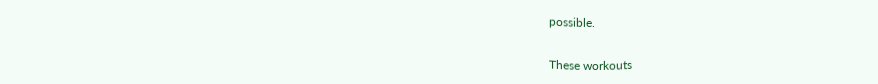possible.

These workouts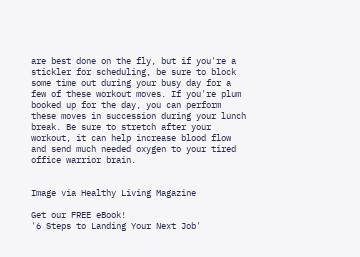are best done on the fly, but if you're a stickler for scheduling, be sure to block some time out during your busy day for a few of these workout moves. If you're plum booked up for the day, you can perform these moves in succession during your lunch break. Be sure to stretch after your workout, it can help increase blood flow and send much needed oxygen to your tired office warrior brain.


Image via Healthy Living Magazine

Get our FREE eBook!
'6 Steps to Landing Your Next Job'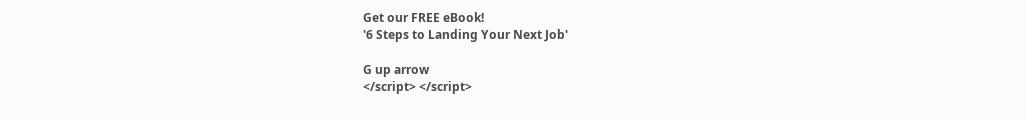Get our FREE eBook!
'6 Steps to Landing Your Next Job'

G up arrow
</script> </script>